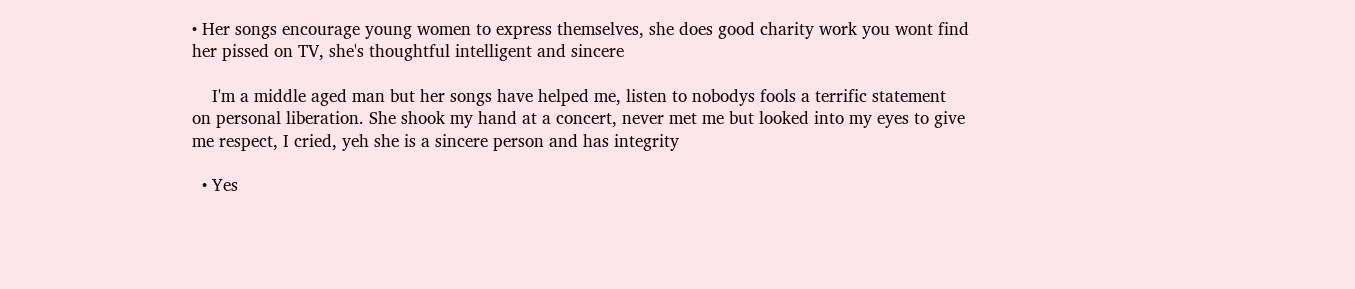• Her songs encourage young women to express themselves, she does good charity work you wont find her pissed on TV, she's thoughtful intelligent and sincere

    I'm a middle aged man but her songs have helped me, listen to nobodys fools a terrific statement on personal liberation. She shook my hand at a concert, never met me but looked into my eyes to give me respect, I cried, yeh she is a sincere person and has integrity

  • Yes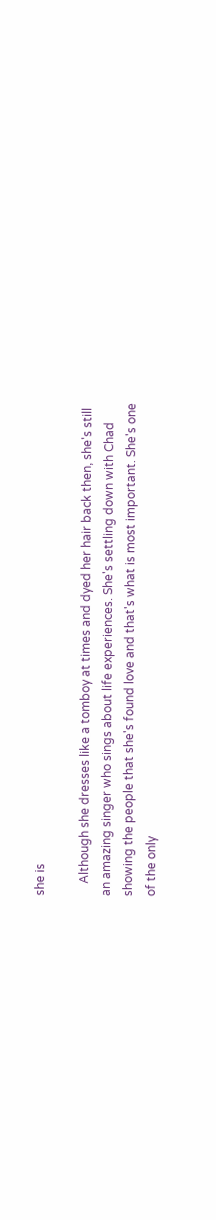she is

    Although she dresses like a tomboy at times and dyed her hair back then, she's still an amazing singer who sings about life experiences. She's settling down with Chad showing the people that she's found love and that's what is most important. She's one of the only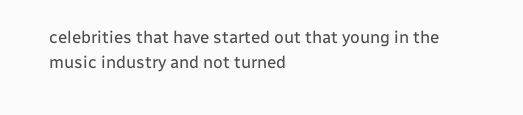celebrities that have started out that young in the music industry and not turned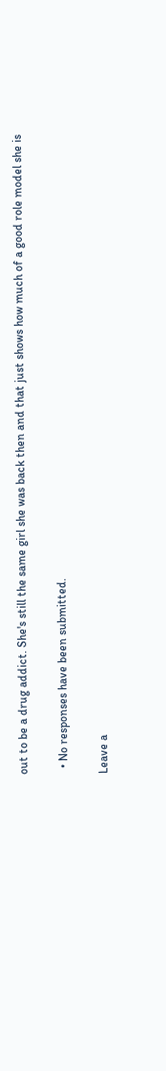out to be a drug addict. She's still the same girl she was back then and that just shows how much of a good role model she is

  • No responses have been submitted.

Leave a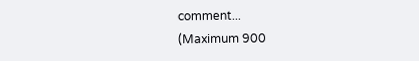comment...
(Maximum 900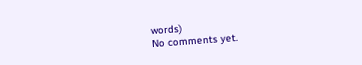words)
No comments yet.